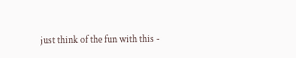just think of the fun with this -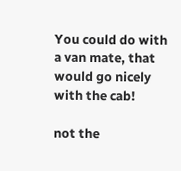You could do with a van mate, that would go nicely with the cab!

not the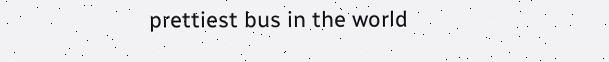prettiest bus in the world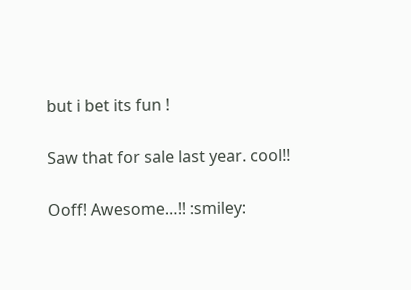but i bet its fun !

Saw that for sale last year. cool!!

Ooff! Awesome…!! :smiley: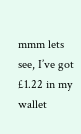mmm lets see, I’ve got £1.22 in my wallet